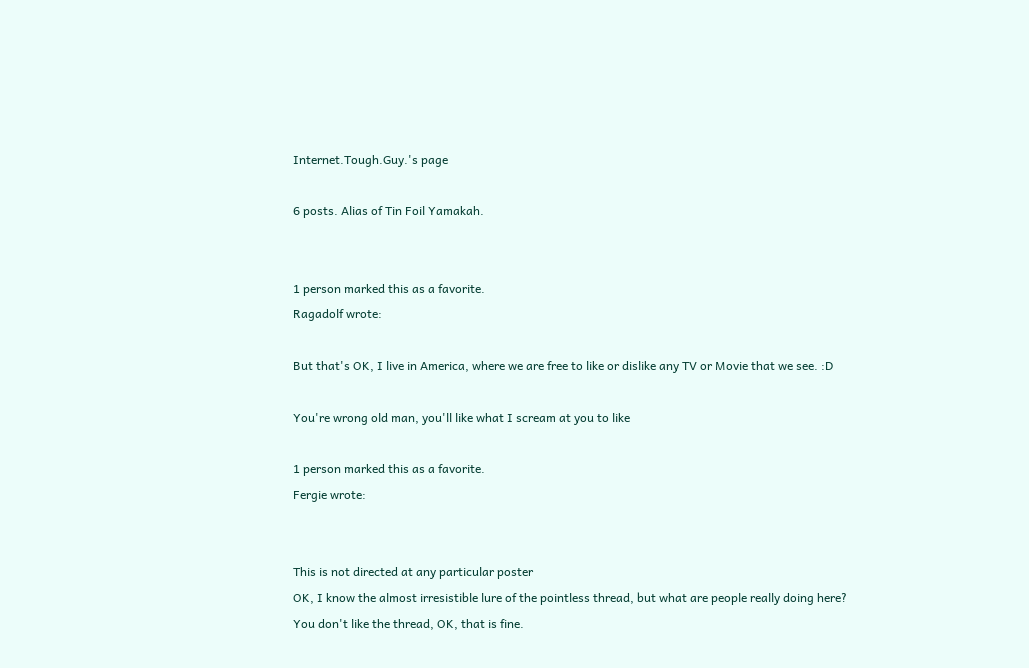Internet.Tough.Guy.'s page

6 posts. Alias of Tin Foil Yamakah.


1 person marked this as a favorite.
Ragadolf wrote:

But that's OK, I live in America, where we are free to like or dislike any TV or Movie that we see. :D

You're wrong old man, you'll like what I scream at you to like

1 person marked this as a favorite.
Fergie wrote:


This is not directed at any particular poster
OK, I know the almost irresistible lure of the pointless thread, but what are people really doing here?
You don't like the thread, OK, that is fine.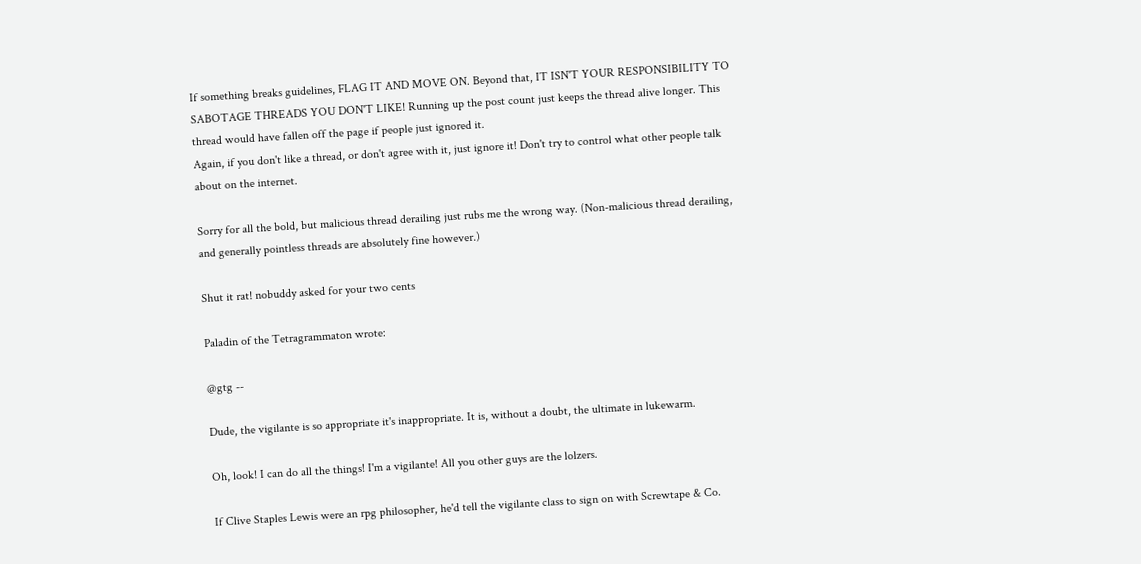If something breaks guidelines, FLAG IT AND MOVE ON. Beyond that, IT ISN'T YOUR RESPONSIBILITY TO SABOTAGE THREADS YOU DON'T LIKE! Running up the post count just keeps the thread alive longer. This thread would have fallen off the page if people just ignored it.
Again, if you don't like a thread, or don't agree with it, just ignore it! Don't try to control what other people talk about on the internet.

Sorry for all the bold, but malicious thread derailing just rubs me the wrong way. (Non-malicious thread derailing, and generally pointless threads are absolutely fine however.)

Shut it rat! nobuddy asked for your two cents

Paladin of the Tetragrammaton wrote:

@gtg --

Dude, the vigilante is so appropriate it's inappropriate. It is, without a doubt, the ultimate in lukewarm.

Oh, look! I can do all the things! I'm a vigilante! All you other guys are the lolzers.

If Clive Staples Lewis were an rpg philosopher, he'd tell the vigilante class to sign on with Screwtape & Co.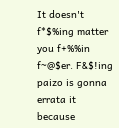It doesn't f*$%ing matter you f+%%in f~@$er. F&$!ing paizo is gonna errata it because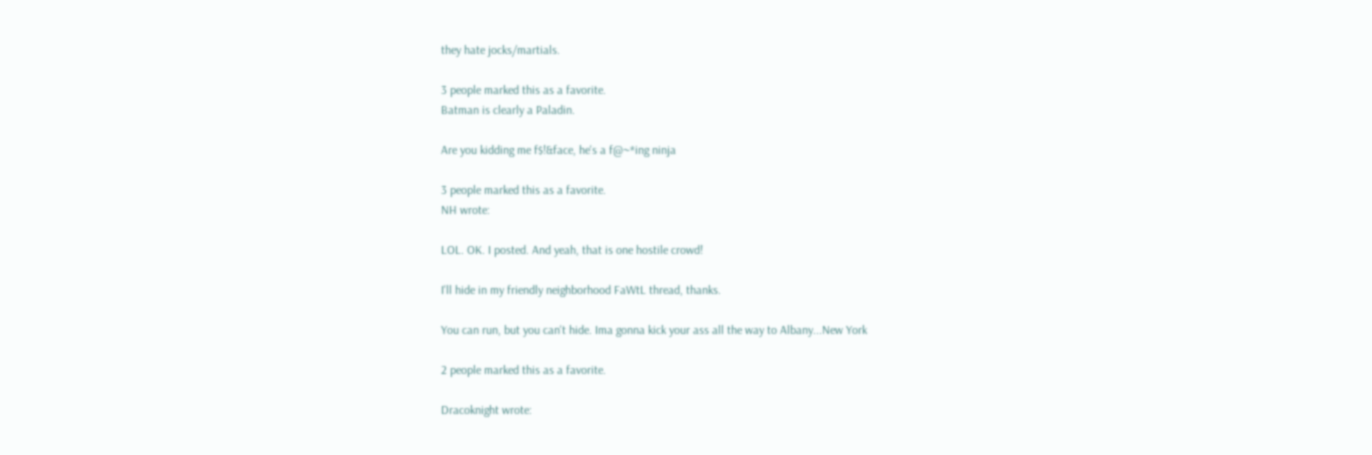they hate jocks/martials.

3 people marked this as a favorite.
Batman is clearly a Paladin.

Are you kidding me f$!&face, he's a f@~*ing ninja

3 people marked this as a favorite.
NH wrote:

LOL. OK. I posted. And yeah, that is one hostile crowd!

I'll hide in my friendly neighborhood FaWtL thread, thanks.

You can run, but you can't hide. Ima gonna kick your ass all the way to Albany...New York

2 people marked this as a favorite.

Dracoknight wrote: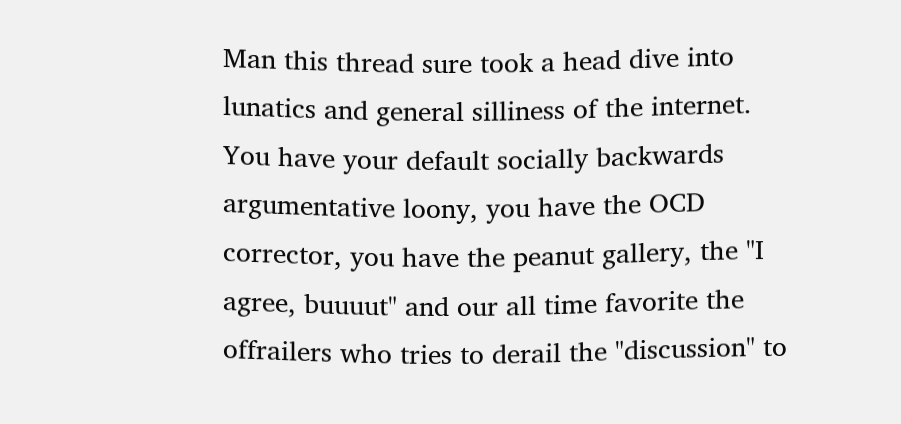Man this thread sure took a head dive into lunatics and general silliness of the internet. You have your default socially backwards argumentative loony, you have the OCD corrector, you have the peanut gallery, the "I agree, buuuut" and our all time favorite the offrailers who tries to derail the "discussion" to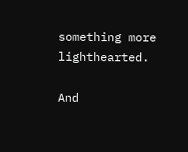something more lighthearted.

And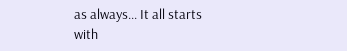as always... It all starts with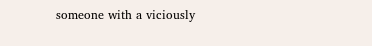someone with a viciously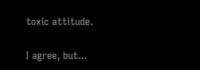toxic attitude.

I agree, but...